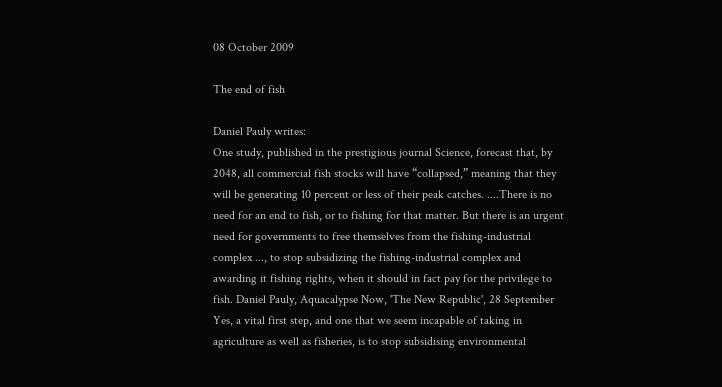08 October 2009

The end of fish

Daniel Pauly writes:
One study, published in the prestigious journal Science, forecast that, by 2048, all commercial fish stocks will have “collapsed,” meaning that they will be generating 10 percent or less of their peak catches. ....There is no need for an end to fish, or to fishing for that matter. But there is an urgent need for governments to free themselves from the fishing-industrial complex ..., to stop subsidizing the fishing-industrial complex and awarding it fishing rights, when it should in fact pay for the privilege to fish. Daniel Pauly, Aquacalypse Now, 'The New Republic', 28 September
Yes, a vital first step, and one that we seem incapable of taking in agriculture as well as fisheries, is to stop subsidising environmental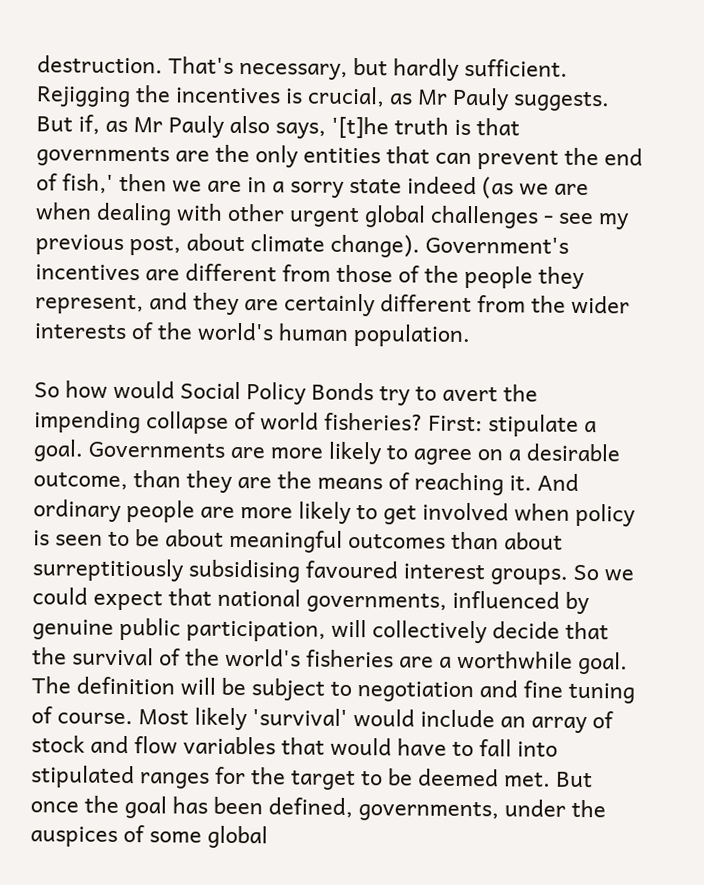destruction. That's necessary, but hardly sufficient. Rejigging the incentives is crucial, as Mr Pauly suggests. But if, as Mr Pauly also says, '[t]he truth is that governments are the only entities that can prevent the end of fish,' then we are in a sorry state indeed (as we are when dealing with other urgent global challenges - see my previous post, about climate change). Government's incentives are different from those of the people they represent, and they are certainly different from the wider interests of the world's human population.

So how would Social Policy Bonds try to avert the impending collapse of world fisheries? First: stipulate a goal. Governments are more likely to agree on a desirable outcome, than they are the means of reaching it. And ordinary people are more likely to get involved when policy is seen to be about meaningful outcomes than about surreptitiously subsidising favoured interest groups. So we could expect that national governments, influenced by genuine public participation, will collectively decide that the survival of the world's fisheries are a worthwhile goal. The definition will be subject to negotiation and fine tuning of course. Most likely 'survival' would include an array of stock and flow variables that would have to fall into stipulated ranges for the target to be deemed met. But once the goal has been defined, governments, under the auspices of some global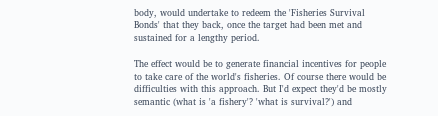body, would undertake to redeem the 'Fisheries Survival Bonds' that they back, once the target had been met and sustained for a lengthy period.

The effect would be to generate financial incentives for people to take care of the world's fisheries. Of course there would be difficulties with this approach. But I'd expect they'd be mostly semantic (what is 'a fishery'? 'what is survival?') and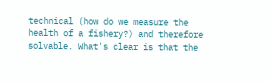technical (how do we measure the health of a fishery?) and therefore solvable. What's clear is that the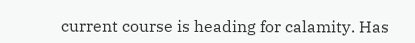current course is heading for calamity. Has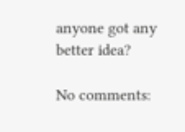anyone got any better idea?

No comments: